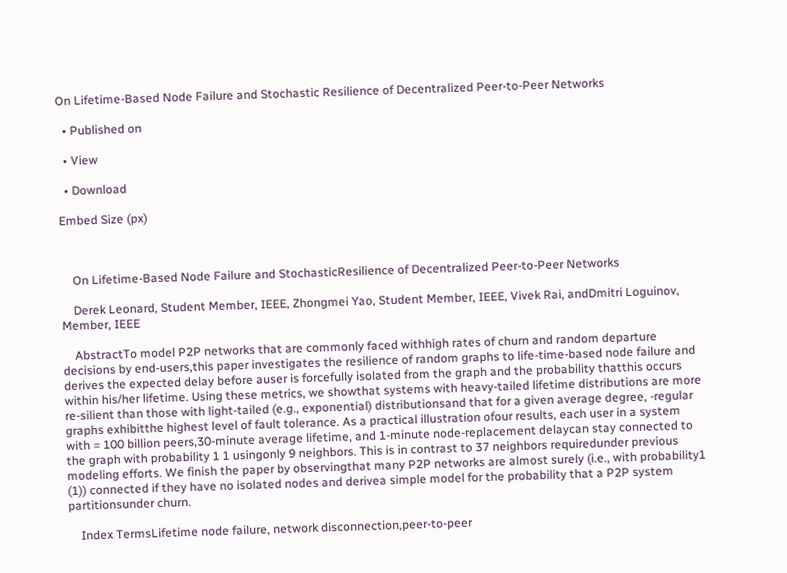On Lifetime-Based Node Failure and Stochastic Resilience of Decentralized Peer-to-Peer Networks

  • Published on

  • View

  • Download

Embed Size (px)



    On Lifetime-Based Node Failure and StochasticResilience of Decentralized Peer-to-Peer Networks

    Derek Leonard, Student Member, IEEE, Zhongmei Yao, Student Member, IEEE, Vivek Rai, andDmitri Loguinov, Member, IEEE

    AbstractTo model P2P networks that are commonly faced withhigh rates of churn and random departure decisions by end-users,this paper investigates the resilience of random graphs to life-time-based node failure and derives the expected delay before auser is forcefully isolated from the graph and the probability thatthis occurs within his/her lifetime. Using these metrics, we showthat systems with heavy-tailed lifetime distributions are more re-silient than those with light-tailed (e.g., exponential) distributionsand that for a given average degree, -regular graphs exhibitthe highest level of fault tolerance. As a practical illustration ofour results, each user in a system with = 100 billion peers,30-minute average lifetime, and 1-minute node-replacement delaycan stay connected to the graph with probability 1 1 usingonly 9 neighbors. This is in contrast to 37 neighbors requiredunder previous modeling efforts. We finish the paper by observingthat many P2P networks are almost surely (i.e., with probability1 (1)) connected if they have no isolated nodes and derivea simple model for the probability that a P2P system partitionsunder churn.

    Index TermsLifetime node failure, network disconnection,peer-to-peer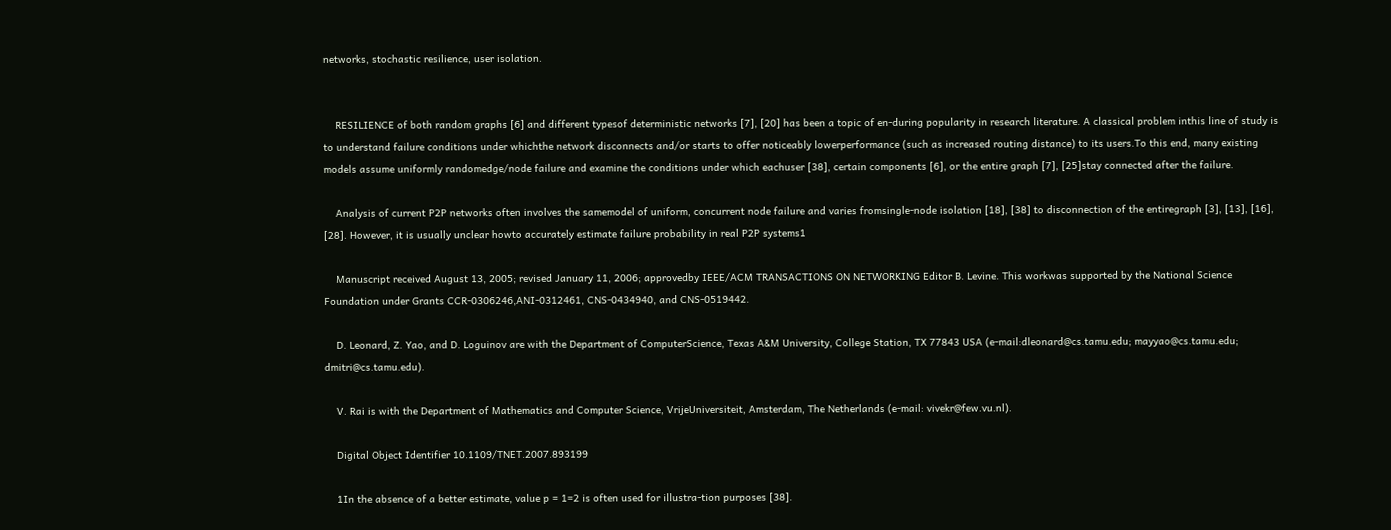networks, stochastic resilience, user isolation.


    RESILIENCE of both random graphs [6] and different typesof deterministic networks [7], [20] has been a topic of en-during popularity in research literature. A classical problem inthis line of study is to understand failure conditions under whichthe network disconnects and/or starts to offer noticeably lowerperformance (such as increased routing distance) to its users.To this end, many existing models assume uniformly randomedge/node failure and examine the conditions under which eachuser [38], certain components [6], or the entire graph [7], [25]stay connected after the failure.

    Analysis of current P2P networks often involves the samemodel of uniform, concurrent node failure and varies fromsingle-node isolation [18], [38] to disconnection of the entiregraph [3], [13], [16], [28]. However, it is usually unclear howto accurately estimate failure probability in real P2P systems1

    Manuscript received August 13, 2005; revised January 11, 2006; approvedby IEEE/ACM TRANSACTIONS ON NETWORKING Editor B. Levine. This workwas supported by the National Science Foundation under Grants CCR-0306246,ANI-0312461, CNS-0434940, and CNS-0519442.

    D. Leonard, Z. Yao, and D. Loguinov are with the Department of ComputerScience, Texas A&M University, College Station, TX 77843 USA (e-mail:dleonard@cs.tamu.edu; mayyao@cs.tamu.edu; dmitri@cs.tamu.edu).

    V. Rai is with the Department of Mathematics and Computer Science, VrijeUniversiteit, Amsterdam, The Netherlands (e-mail: vivekr@few.vu.nl).

    Digital Object Identifier 10.1109/TNET.2007.893199

    1In the absence of a better estimate, value p = 1=2 is often used for illustra-tion purposes [38].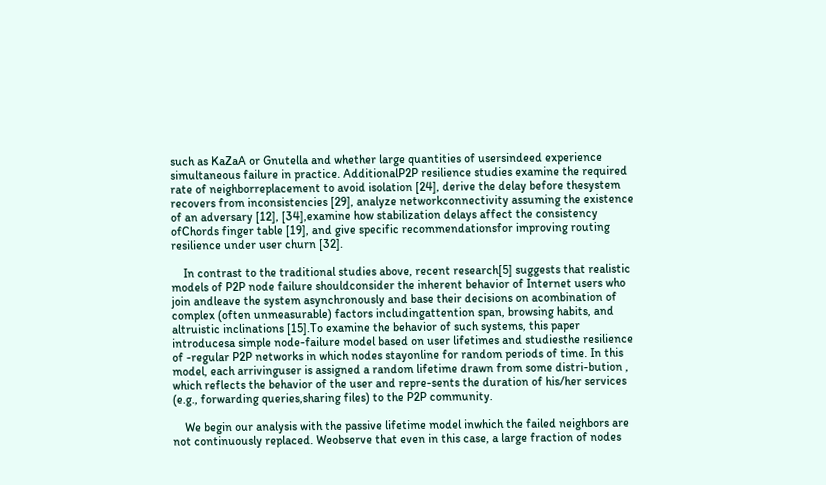such as KaZaA or Gnutella and whether large quantities of usersindeed experience simultaneous failure in practice. AdditionalP2P resilience studies examine the required rate of neighborreplacement to avoid isolation [24], derive the delay before thesystem recovers from inconsistencies [29], analyze networkconnectivity assuming the existence of an adversary [12], [34],examine how stabilization delays affect the consistency ofChords finger table [19], and give specific recommendationsfor improving routing resilience under user churn [32].

    In contrast to the traditional studies above, recent research[5] suggests that realistic models of P2P node failure shouldconsider the inherent behavior of Internet users who join andleave the system asynchronously and base their decisions on acombination of complex (often unmeasurable) factors includingattention span, browsing habits, and altruistic inclinations [15].To examine the behavior of such systems, this paper introducesa simple node-failure model based on user lifetimes and studiesthe resilience of -regular P2P networks in which nodes stayonline for random periods of time. In this model, each arrivinguser is assigned a random lifetime drawn from some distri-bution , which reflects the behavior of the user and repre-sents the duration of his/her services (e.g., forwarding queries,sharing files) to the P2P community.

    We begin our analysis with the passive lifetime model inwhich the failed neighbors are not continuously replaced. Weobserve that even in this case, a large fraction of nodes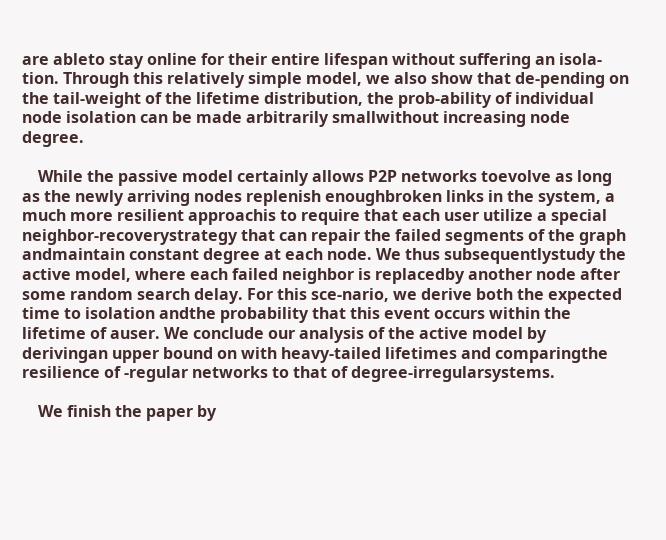are ableto stay online for their entire lifespan without suffering an isola-tion. Through this relatively simple model, we also show that de-pending on the tail-weight of the lifetime distribution, the prob-ability of individual node isolation can be made arbitrarily smallwithout increasing node degree.

    While the passive model certainly allows P2P networks toevolve as long as the newly arriving nodes replenish enoughbroken links in the system, a much more resilient approachis to require that each user utilize a special neighbor-recoverystrategy that can repair the failed segments of the graph andmaintain constant degree at each node. We thus subsequentlystudy the active model, where each failed neighbor is replacedby another node after some random search delay. For this sce-nario, we derive both the expected time to isolation andthe probability that this event occurs within the lifetime of auser. We conclude our analysis of the active model by derivingan upper bound on with heavy-tailed lifetimes and comparingthe resilience of -regular networks to that of degree-irregularsystems.

    We finish the paper by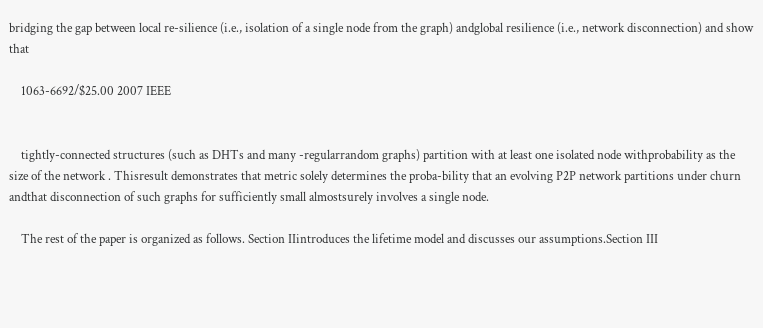bridging the gap between local re-silience (i.e., isolation of a single node from the graph) andglobal resilience (i.e., network disconnection) and show that

    1063-6692/$25.00 2007 IEEE


    tightly-connected structures (such as DHTs and many -regularrandom graphs) partition with at least one isolated node withprobability as the size of the network . Thisresult demonstrates that metric solely determines the proba-bility that an evolving P2P network partitions under churn andthat disconnection of such graphs for sufficiently small almostsurely involves a single node.

    The rest of the paper is organized as follows. Section IIintroduces the lifetime model and discusses our assumptions.Section III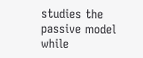studies the passive model while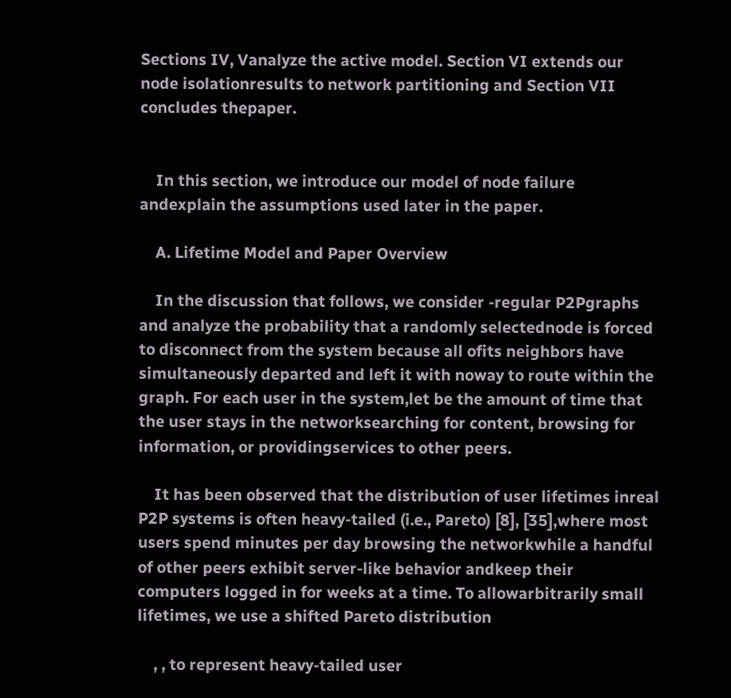Sections IV, Vanalyze the active model. Section VI extends our node isolationresults to network partitioning and Section VII concludes thepaper.


    In this section, we introduce our model of node failure andexplain the assumptions used later in the paper.

    A. Lifetime Model and Paper Overview

    In the discussion that follows, we consider -regular P2Pgraphs and analyze the probability that a randomly selectednode is forced to disconnect from the system because all ofits neighbors have simultaneously departed and left it with noway to route within the graph. For each user in the system,let be the amount of time that the user stays in the networksearching for content, browsing for information, or providingservices to other peers.

    It has been observed that the distribution of user lifetimes inreal P2P systems is often heavy-tailed (i.e., Pareto) [8], [35],where most users spend minutes per day browsing the networkwhile a handful of other peers exhibit server-like behavior andkeep their computers logged in for weeks at a time. To allowarbitrarily small lifetimes, we use a shifted Pareto distribution

    , , to represent heavy-tailed user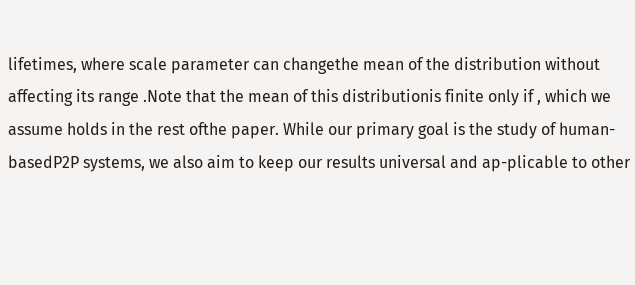lifetimes, where scale parameter can changethe mean of the distribution without affecting its range .Note that the mean of this distributionis finite only if , which we assume holds in the rest ofthe paper. While our primary goal is the study of human-basedP2P systems, we also aim to keep our results universal and ap-plicable to other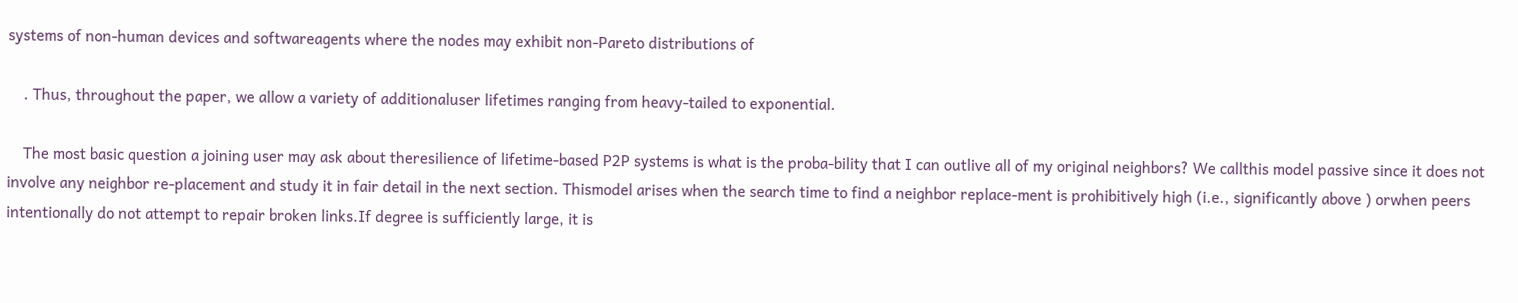systems of non-human devices and softwareagents where the nodes may exhibit non-Pareto distributions of

    . Thus, throughout the paper, we allow a variety of additionaluser lifetimes ranging from heavy-tailed to exponential.

    The most basic question a joining user may ask about theresilience of lifetime-based P2P systems is what is the proba-bility that I can outlive all of my original neighbors? We callthis model passive since it does not involve any neighbor re-placement and study it in fair detail in the next section. Thismodel arises when the search time to find a neighbor replace-ment is prohibitively high (i.e., significantly above ) orwhen peers intentionally do not attempt to repair broken links.If degree is sufficiently large, it is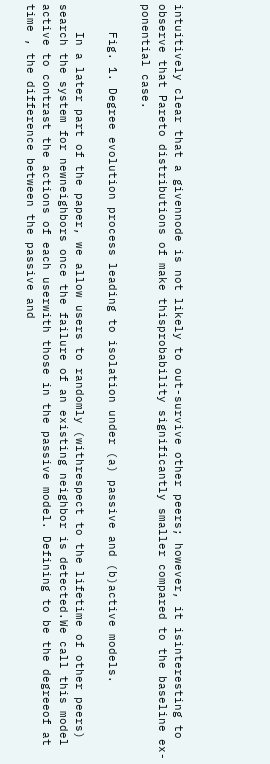intuitively clear that a givennode is not likely to out-survive other peers; however, it isinteresting to observe that Pareto distributions of make thisprobability significantly smaller compared to the baseline ex-ponential case.

    Fig. 1. Degree evolution process leading to isolation under (a) passive and (b)active models.

    In a later part of the paper, we allow users to randomly (withrespect to the lifetime of other peers) search the system for newneighbors once the failure of an existing neighbor is detected.We call this model active to contrast the actions of each userwith those in the passive model. Defining to be the degreeof at time , the difference between the passive and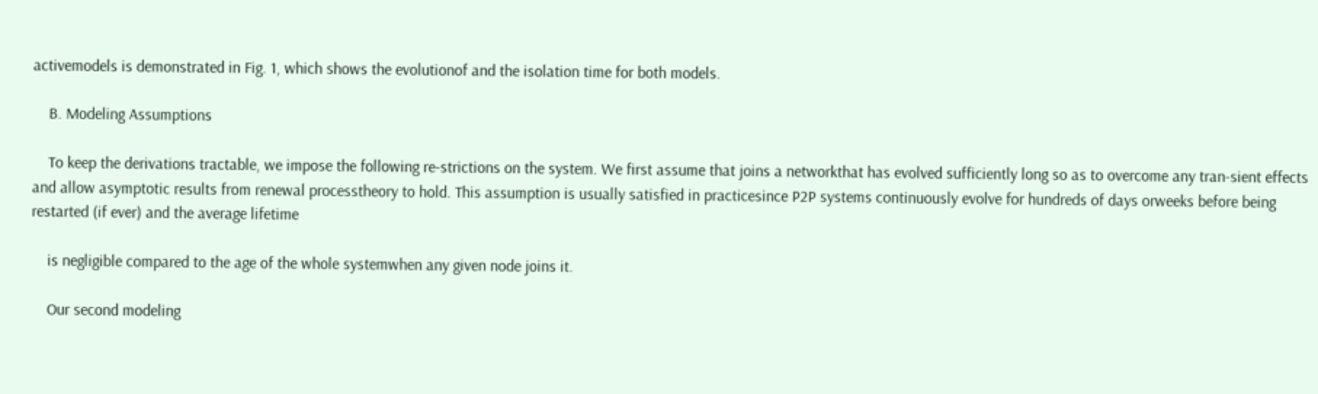activemodels is demonstrated in Fig. 1, which shows the evolutionof and the isolation time for both models.

    B. Modeling Assumptions

    To keep the derivations tractable, we impose the following re-strictions on the system. We first assume that joins a networkthat has evolved sufficiently long so as to overcome any tran-sient effects and allow asymptotic results from renewal processtheory to hold. This assumption is usually satisfied in practicesince P2P systems continuously evolve for hundreds of days orweeks before being restarted (if ever) and the average lifetime

    is negligible compared to the age of the whole systemwhen any given node joins it.

    Our second modeling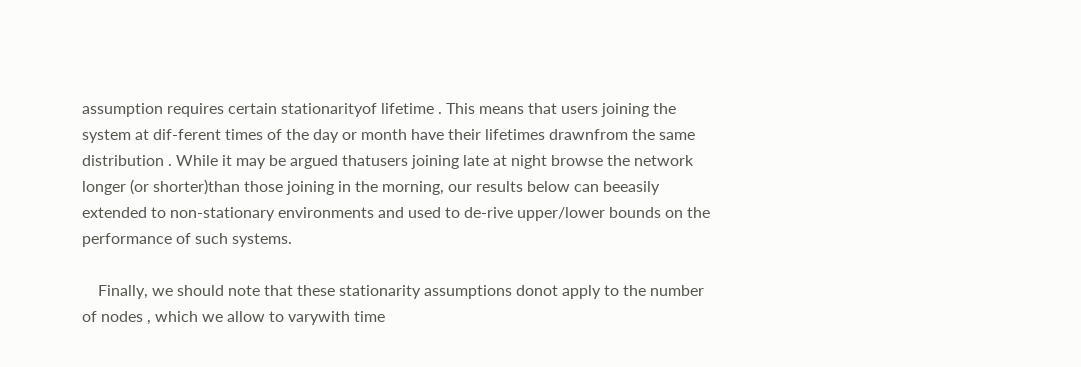assumption requires certain stationarityof lifetime . This means that users joining the system at dif-ferent times of the day or month have their lifetimes drawnfrom the same distribution . While it may be argued thatusers joining late at night browse the network longer (or shorter)than those joining in the morning, our results below can beeasily extended to non-stationary environments and used to de-rive upper/lower bounds on the performance of such systems.

    Finally, we should note that these stationarity assumptions donot apply to the number of nodes , which we allow to varywith time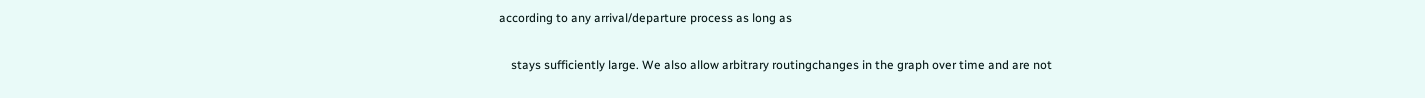according to any arrival/departure process as long as

    stays sufficiently large. We also allow arbitrary routingchanges in the graph over time and are not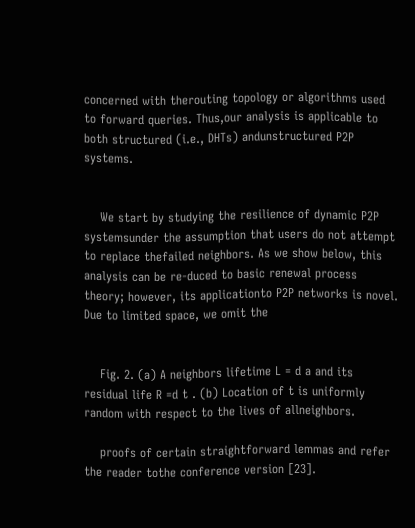concerned with therouting topology or algorithms used to forward queries. Thus,our analysis is applicable to both structured (i.e., DHTs) andunstructured P2P systems.


    We start by studying the resilience of dynamic P2P systemsunder the assumption that users do not attempt to replace thefailed neighbors. As we show below, this analysis can be re-duced to basic renewal process theory; however, its applicationto P2P networks is novel. Due to limited space, we omit the


    Fig. 2. (a) A neighbors lifetime L = d a and its residual life R =d t . (b) Location of t is uniformly random with respect to the lives of allneighbors.

    proofs of certain straightforward lemmas and refer the reader tothe conference version [23].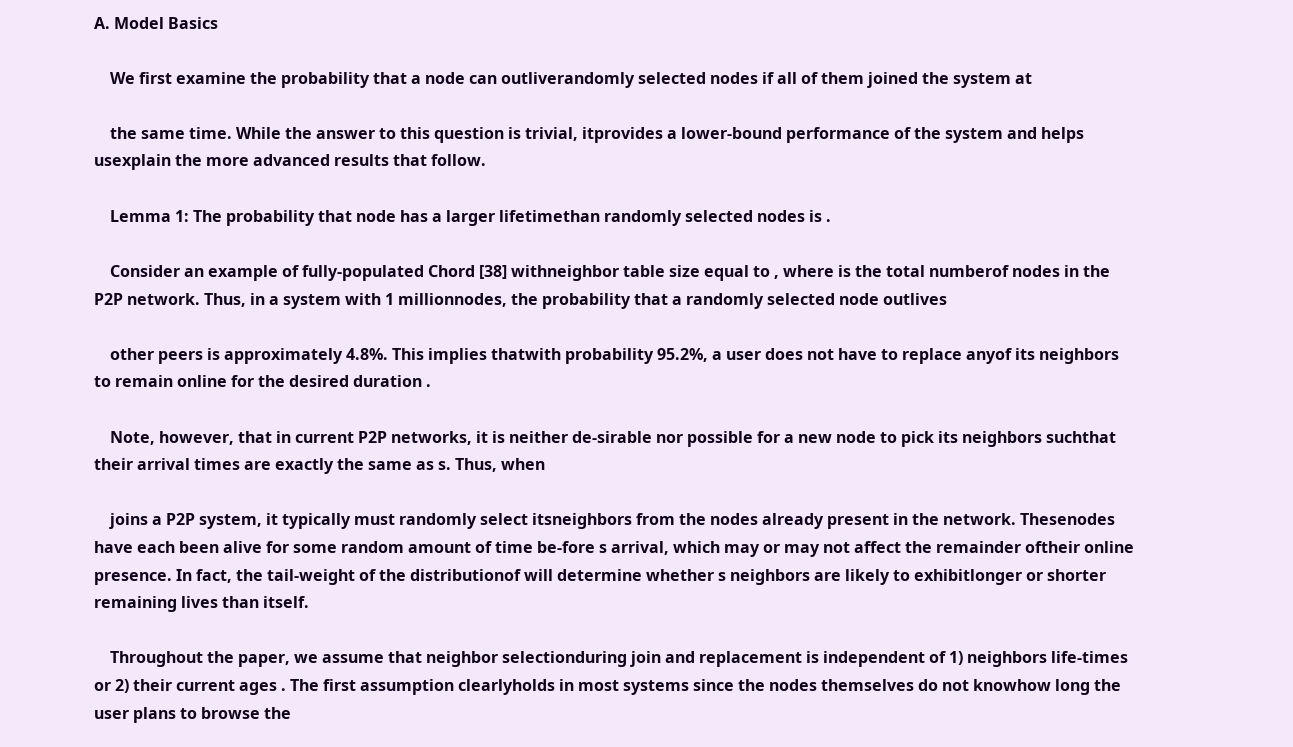A. Model Basics

    We first examine the probability that a node can outliverandomly selected nodes if all of them joined the system at

    the same time. While the answer to this question is trivial, itprovides a lower-bound performance of the system and helps usexplain the more advanced results that follow.

    Lemma 1: The probability that node has a larger lifetimethan randomly selected nodes is .

    Consider an example of fully-populated Chord [38] withneighbor table size equal to , where is the total numberof nodes in the P2P network. Thus, in a system with 1 millionnodes, the probability that a randomly selected node outlives

    other peers is approximately 4.8%. This implies thatwith probability 95.2%, a user does not have to replace anyof its neighbors to remain online for the desired duration .

    Note, however, that in current P2P networks, it is neither de-sirable nor possible for a new node to pick its neighbors suchthat their arrival times are exactly the same as s. Thus, when

    joins a P2P system, it typically must randomly select itsneighbors from the nodes already present in the network. Thesenodes have each been alive for some random amount of time be-fore s arrival, which may or may not affect the remainder oftheir online presence. In fact, the tail-weight of the distributionof will determine whether s neighbors are likely to exhibitlonger or shorter remaining lives than itself.

    Throughout the paper, we assume that neighbor selectionduring join and replacement is independent of 1) neighbors life-times or 2) their current ages . The first assumption clearlyholds in most systems since the nodes themselves do not knowhow long the user plans to browse the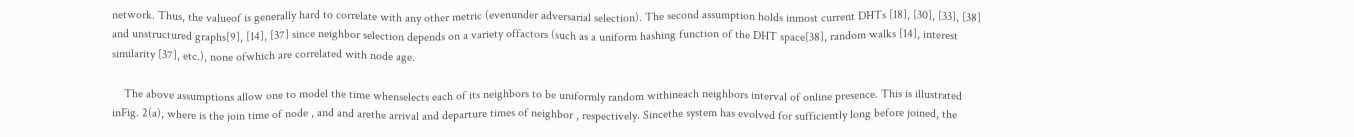network. Thus, the valueof is generally hard to correlate with any other metric (evenunder adversarial selection). The second assumption holds inmost current DHTs [18], [30], [33], [38] and unstructured graphs[9], [14], [37] since neighbor selection depends on a variety offactors (such as a uniform hashing function of the DHT space[38], random walks [14], interest similarity [37], etc.), none ofwhich are correlated with node age.

    The above assumptions allow one to model the time whenselects each of its neighbors to be uniformly random withineach neighbors interval of online presence. This is illustrated inFig. 2(a), where is the join time of node , and and arethe arrival and departure times of neighbor , respectively. Sincethe system has evolved for sufficiently long before joined, the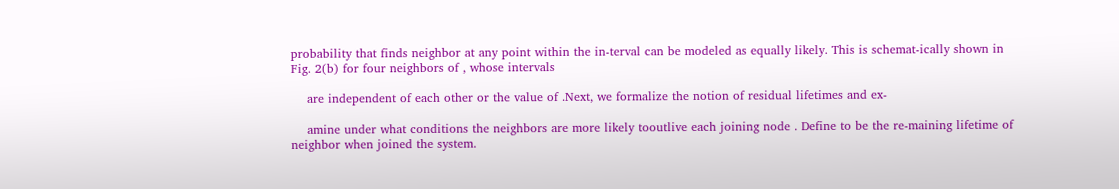probability that finds neighbor at any point within the in-terval can be modeled as equally likely. This is schemat-ically shown in Fig. 2(b) for four neighbors of , whose intervals

    are independent of each other or the value of .Next, we formalize the notion of residual lifetimes and ex-

    amine under what conditions the neighbors are more likely tooutlive each joining node . Define to be the re-maining lifetime of neighbor when joined the system.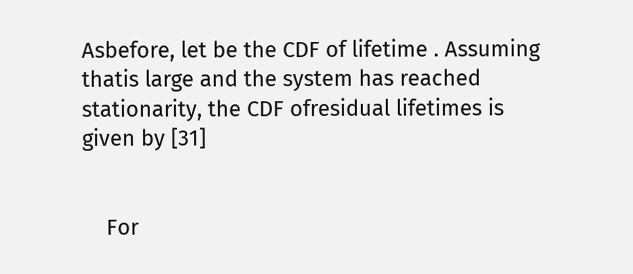Asbefore, let be the CDF of lifetime . Assuming thatis large and the system has reached stationarity, the CDF ofresidual lifetimes is given by [31]


    For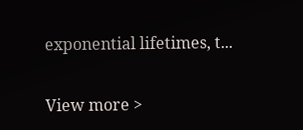exponential lifetimes, t...


View more >